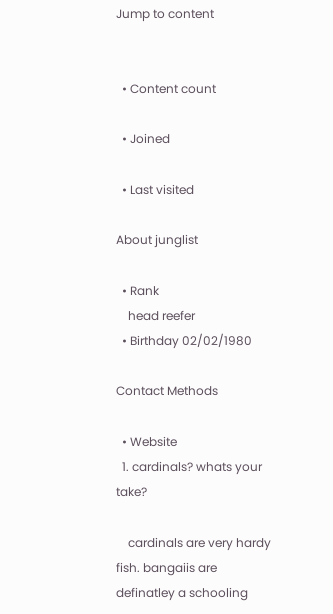Jump to content


  • Content count

  • Joined

  • Last visited

About junglist

  • Rank
    head reefer
  • Birthday 02/02/1980

Contact Methods

  • Website
  1. cardinals? whats your take?

    cardinals are very hardy fish. bangaiis are definatley a schooling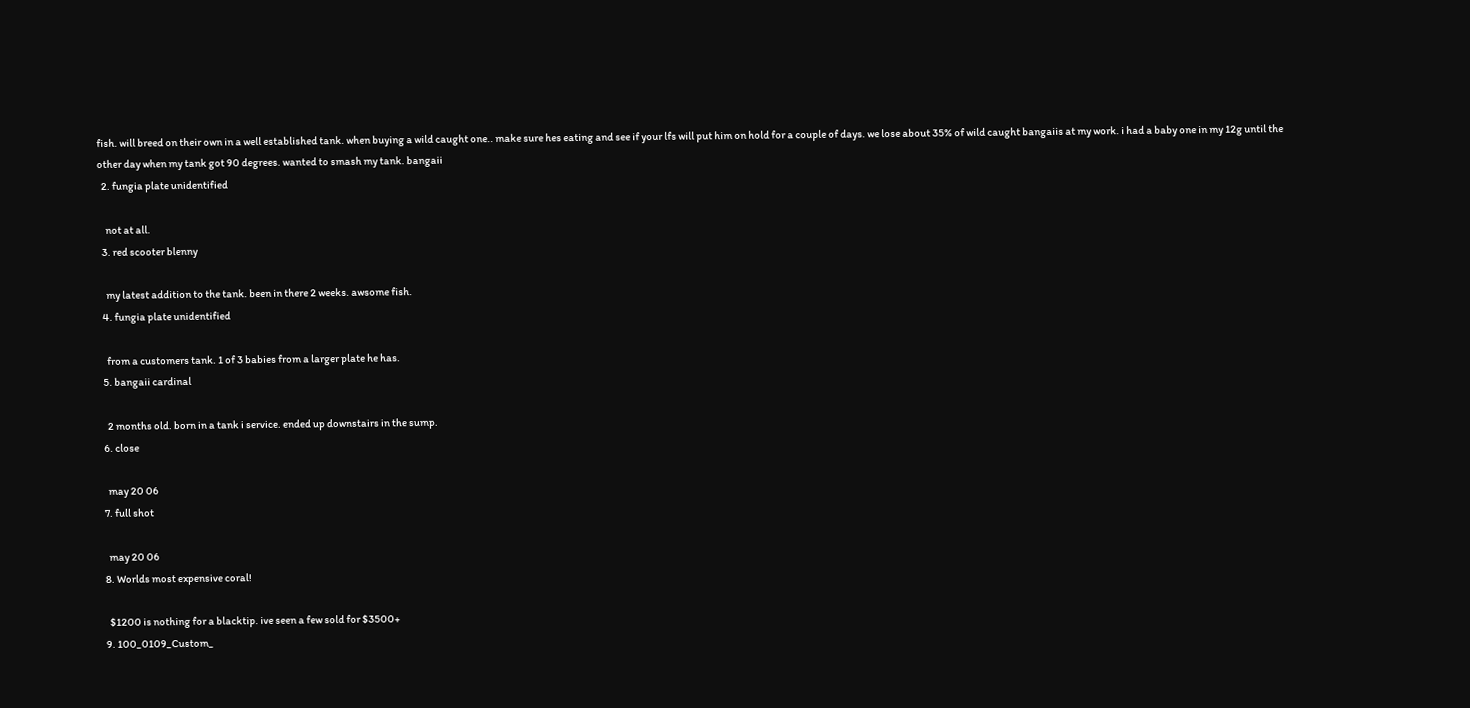fish. will breed on their own in a well established tank. when buying a wild caught one.. make sure hes eating and see if your lfs will put him on hold for a couple of days. we lose about 35% of wild caught bangaiis at my work. i had a baby one in my 12g until the other day when my tank got 90 degrees. wanted to smash my tank. bangaii
  2. fungia plate unidentified

    not at all.
  3. red scooter blenny

    my latest addition to the tank. been in there 2 weeks. awsome fish.
  4. fungia plate unidentified

    from a customers tank. 1 of 3 babies from a larger plate he has.
  5. bangaii cardinal

    2 months old. born in a tank i service. ended up downstairs in the sump.
  6. close

    may 20 06
  7. full shot

    may 20 06
  8. Worlds most expensive coral!

    $1200 is nothing for a blacktip. ive seen a few sold for $3500+
  9. 100_0109_Custom_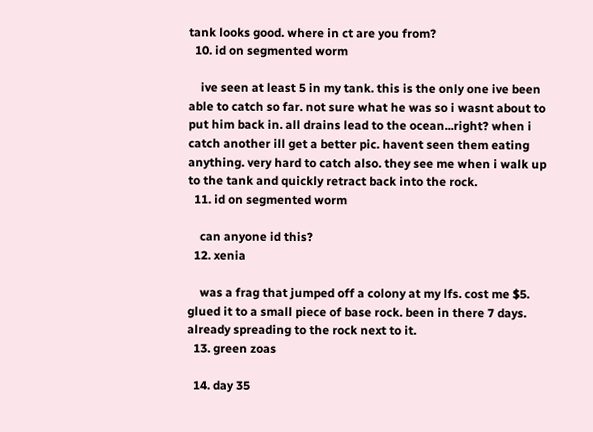tank looks good. where in ct are you from?
  10. id on segmented worm

    ive seen at least 5 in my tank. this is the only one ive been able to catch so far. not sure what he was so i wasnt about to put him back in. all drains lead to the ocean...right? when i catch another ill get a better pic. havent seen them eating anything. very hard to catch also. they see me when i walk up to the tank and quickly retract back into the rock.
  11. id on segmented worm

    can anyone id this?
  12. xenia

    was a frag that jumped off a colony at my lfs. cost me $5. glued it to a small piece of base rock. been in there 7 days. already spreading to the rock next to it.
  13. green zoas

  14. day 35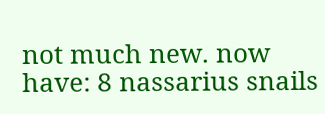not much new. now have: 8 nassarius snails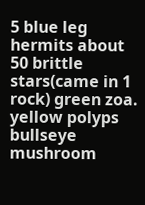5 blue leg hermits about 50 brittle stars(came in 1 rock) green zoa. yellow polyps bullseye mushroom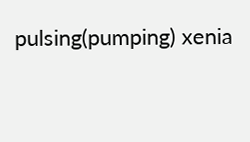pulsing(pumping) xenia